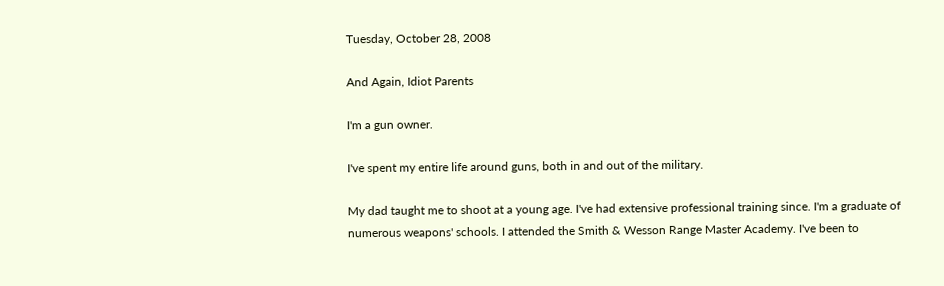Tuesday, October 28, 2008

And Again, Idiot Parents

I'm a gun owner.

I've spent my entire life around guns, both in and out of the military.

My dad taught me to shoot at a young age. I've had extensive professional training since. I'm a graduate of numerous weapons' schools. I attended the Smith & Wesson Range Master Academy. I've been to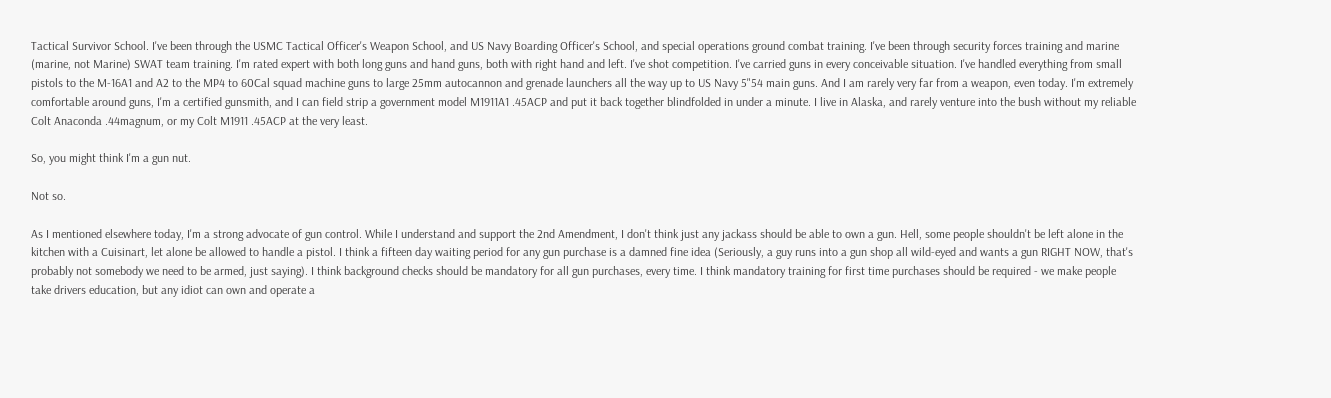Tactical Survivor School. I've been through the USMC Tactical Officer's Weapon School, and US Navy Boarding Officer's School, and special operations ground combat training. I've been through security forces training and marine (marine, not Marine) SWAT team training. I'm rated expert with both long guns and hand guns, both with right hand and left. I've shot competition. I've carried guns in every conceivable situation. I've handled everything from small pistols to the M-16A1 and A2 to the MP4 to 60Cal squad machine guns to large 25mm autocannon and grenade launchers all the way up to US Navy 5"54 main guns. And I am rarely very far from a weapon, even today. I'm extremely comfortable around guns, I'm a certified gunsmith, and I can field strip a government model M1911A1 .45ACP and put it back together blindfolded in under a minute. I live in Alaska, and rarely venture into the bush without my reliable Colt Anaconda .44magnum, or my Colt M1911 .45ACP at the very least.

So, you might think I'm a gun nut.

Not so.

As I mentioned elsewhere today, I'm a strong advocate of gun control. While I understand and support the 2nd Amendment, I don't think just any jackass should be able to own a gun. Hell, some people shouldn't be left alone in the kitchen with a Cuisinart, let alone be allowed to handle a pistol. I think a fifteen day waiting period for any gun purchase is a damned fine idea (Seriously, a guy runs into a gun shop all wild-eyed and wants a gun RIGHT NOW, that's probably not somebody we need to be armed, just saying). I think background checks should be mandatory for all gun purchases, every time. I think mandatory training for first time purchases should be required - we make people take drivers education, but any idiot can own and operate a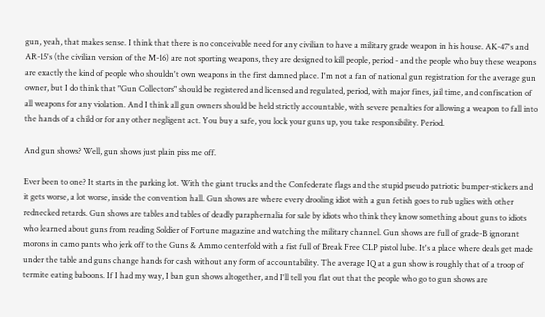gun, yeah, that makes sense. I think that there is no conceivable need for any civilian to have a military grade weapon in his house. AK-47's and AR-15's (the civilian version of the M-16) are not sporting weapons, they are designed to kill people, period - and the people who buy these weapons are exactly the kind of people who shouldn't own weapons in the first damned place. I'm not a fan of national gun registration for the average gun owner, but I do think that "Gun Collectors" should be registered and licensed and regulated, period, with major fines, jail time, and confiscation of all weapons for any violation. And I think all gun owners should be held strictly accountable, with severe penalties for allowing a weapon to fall into the hands of a child or for any other negligent act. You buy a safe, you lock your guns up, you take responsibility. Period.

And gun shows? Well, gun shows just plain piss me off.

Ever been to one? It starts in the parking lot. With the giant trucks and the Confederate flags and the stupid pseudo patriotic bumper-stickers and it gets worse, a lot worse, inside the convention hall. Gun shows are where every drooling idiot with a gun fetish goes to rub uglies with other rednecked retards. Gun shows are tables and tables of deadly paraphernalia for sale by idiots who think they know something about guns to idiots who learned about guns from reading Soldier of Fortune magazine and watching the military channel. Gun shows are full of grade-B ignorant morons in camo pants who jerk off to the Guns & Ammo centerfold with a fist full of Break Free CLP pistol lube. It's a place where deals get made under the table and guns change hands for cash without any form of accountability. The average IQ at a gun show is roughly that of a troop of termite eating baboons. If I had my way, I ban gun shows altogether, and I'll tell you flat out that the people who go to gun shows are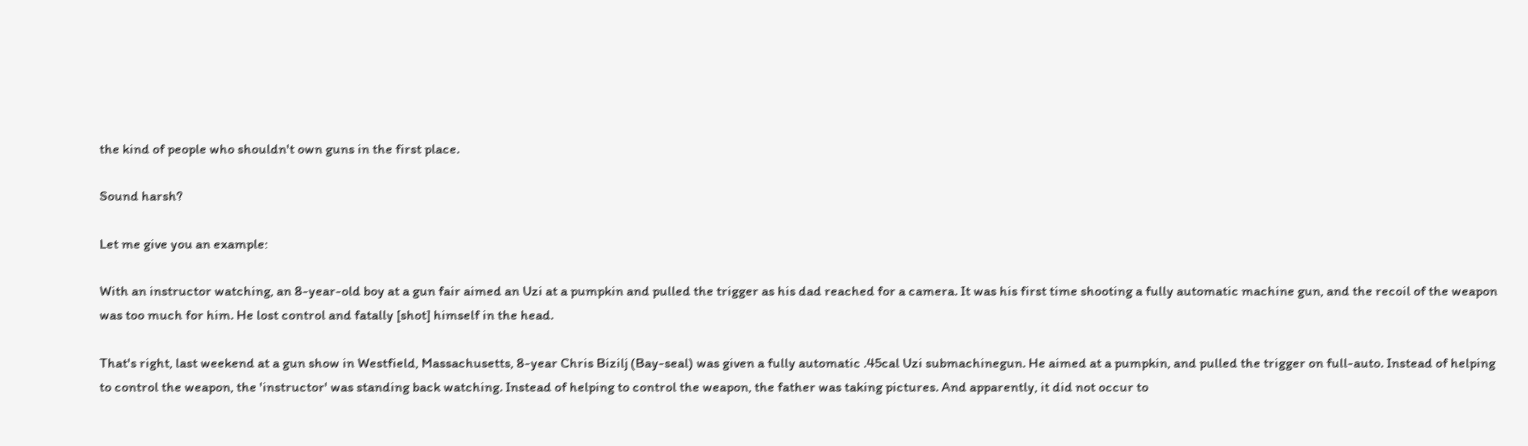the kind of people who shouldn't own guns in the first place.

Sound harsh?

Let me give you an example:

With an instructor watching, an 8-year-old boy at a gun fair aimed an Uzi at a pumpkin and pulled the trigger as his dad reached for a camera. It was his first time shooting a fully automatic machine gun, and the recoil of the weapon was too much for him. He lost control and fatally [shot] himself in the head.

That's right, last weekend at a gun show in Westfield, Massachusetts, 8-year Chris Bizilj (Bay-seal) was given a fully automatic .45cal Uzi submachinegun. He aimed at a pumpkin, and pulled the trigger on full-auto. Instead of helping to control the weapon, the 'instructor' was standing back watching. Instead of helping to control the weapon, the father was taking pictures. And apparently, it did not occur to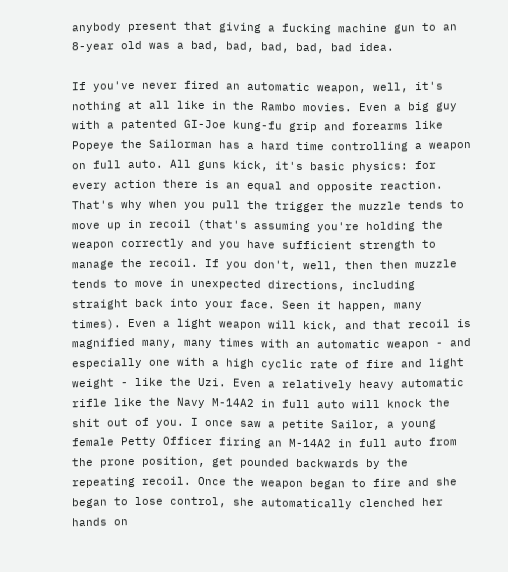anybody present that giving a fucking machine gun to an 8-year old was a bad, bad, bad, bad, bad idea.

If you've never fired an automatic weapon, well, it's nothing at all like in the Rambo movies. Even a big guy with a patented GI-Joe kung-fu grip and forearms like Popeye the Sailorman has a hard time controlling a weapon on full auto. All guns kick, it's basic physics: for every action there is an equal and opposite reaction. That's why when you pull the trigger the muzzle tends to move up in recoil (that's assuming you're holding the weapon correctly and you have sufficient strength to manage the recoil. If you don't, well, then then muzzle tends to move in unexpected directions, including straight back into your face. Seen it happen, many times). Even a light weapon will kick, and that recoil is magnified many, many times with an automatic weapon - and especially one with a high cyclic rate of fire and light weight - like the Uzi. Even a relatively heavy automatic rifle like the Navy M-14A2 in full auto will knock the shit out of you. I once saw a petite Sailor, a young female Petty Officer firing an M-14A2 in full auto from the prone position, get pounded backwards by the repeating recoil. Once the weapon began to fire and she began to lose control, she automatically clenched her hands on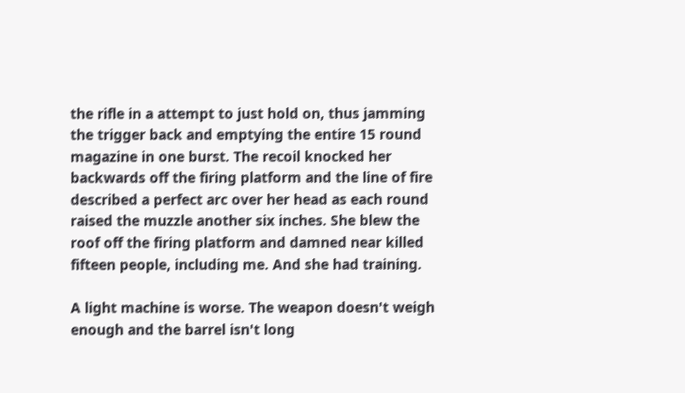the rifle in a attempt to just hold on, thus jamming the trigger back and emptying the entire 15 round magazine in one burst. The recoil knocked her backwards off the firing platform and the line of fire described a perfect arc over her head as each round raised the muzzle another six inches. She blew the roof off the firing platform and damned near killed fifteen people, including me. And she had training.

A light machine is worse. The weapon doesn't weigh enough and the barrel isn't long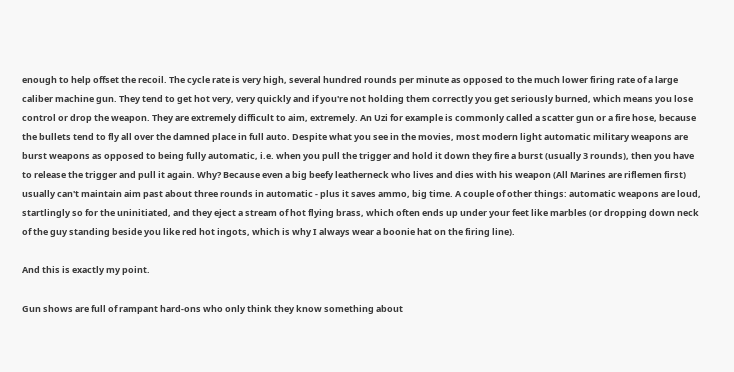enough to help offset the recoil. The cycle rate is very high, several hundred rounds per minute as opposed to the much lower firing rate of a large caliber machine gun. They tend to get hot very, very quickly and if you're not holding them correctly you get seriously burned, which means you lose control or drop the weapon. They are extremely difficult to aim, extremely. An Uzi for example is commonly called a scatter gun or a fire hose, because the bullets tend to fly all over the damned place in full auto. Despite what you see in the movies, most modern light automatic military weapons are burst weapons as opposed to being fully automatic, i.e. when you pull the trigger and hold it down they fire a burst (usually 3 rounds), then you have to release the trigger and pull it again. Why? Because even a big beefy leatherneck who lives and dies with his weapon (All Marines are riflemen first) usually can't maintain aim past about three rounds in automatic - plus it saves ammo, big time. A couple of other things: automatic weapons are loud, startlingly so for the uninitiated, and they eject a stream of hot flying brass, which often ends up under your feet like marbles (or dropping down neck of the guy standing beside you like red hot ingots, which is why I always wear a boonie hat on the firing line).

And this is exactly my point.

Gun shows are full of rampant hard-ons who only think they know something about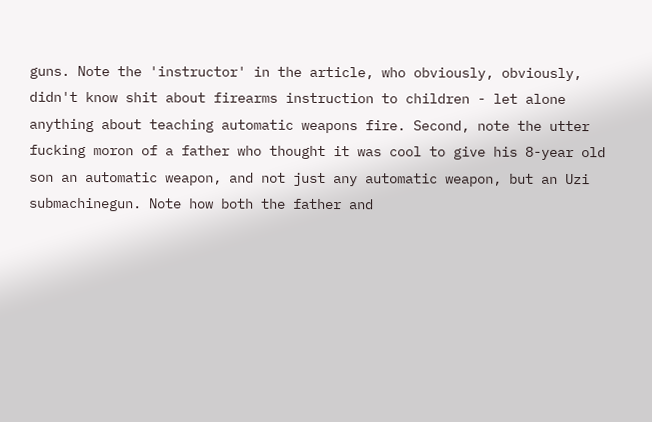guns. Note the 'instructor' in the article, who obviously, obviously, didn't know shit about firearms instruction to children - let alone anything about teaching automatic weapons fire. Second, note the utter fucking moron of a father who thought it was cool to give his 8-year old son an automatic weapon, and not just any automatic weapon, but an Uzi submachinegun. Note how both the father and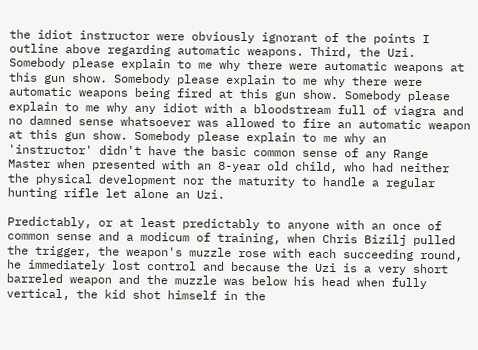the idiot instructor were obviously ignorant of the points I outline above regarding automatic weapons. Third, the Uzi. Somebody please explain to me why there were automatic weapons at this gun show. Somebody please explain to me why there were automatic weapons being fired at this gun show. Somebody please explain to me why any idiot with a bloodstream full of viagra and no damned sense whatsoever was allowed to fire an automatic weapon at this gun show. Somebody please explain to me why an 'instructor' didn't have the basic common sense of any Range Master when presented with an 8-year old child, who had neither the physical development nor the maturity to handle a regular hunting rifle let alone an Uzi.

Predictably, or at least predictably to anyone with an once of common sense and a modicum of training, when Chris Bizilj pulled the trigger, the weapon's muzzle rose with each succeeding round, he immediately lost control and because the Uzi is a very short barreled weapon and the muzzle was below his head when fully vertical, the kid shot himself in the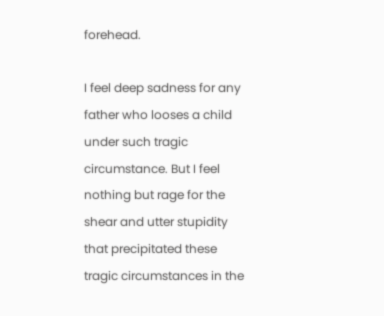forehead.

I feel deep sadness for any father who looses a child under such tragic circumstance. But I feel nothing but rage for the shear and utter stupidity that precipitated these tragic circumstances in the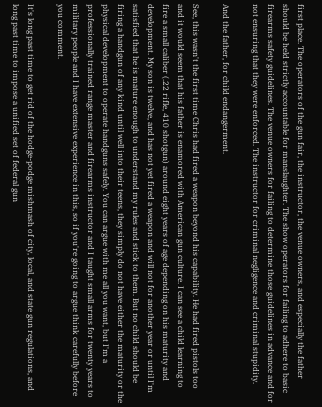first place. The operators of the gun fair, the instructor, the venue owners, and especially the father should be held strictly accountable for manslaughter. The show operators for failing to adhere to basic firearms safety guidelines. The venue owners for failing to determine those guidelines in advance and for not ensuring that they were enforced. The instructor for criminal negligence and criminal stupidity.

And the father, for child endangerment.

See, this wasn't the first time Chris had fired a weapon beyond his capability. He had fired pistols too and it would seem that his father is enamored with American gun culture. I can see a child learning to fire a small caliber (.22 rifle, 410 shotgun) around eight years of age depending on his maturity and development. My son is twelve, and has not yet fired a weapon and will not for another year or until I'm satisfied that he is mature enough to understand my rules and stick to them. But no child should be firing a handgun of any kind until well into their teens, they simply do not have either the maturity or the physical development to operate handguns safely. You can argue with me all you want, but I'm a professionally trained range master and firearms instructor and I taught small arms for twenty years to military people and I have extensive experience in this, so if you're going to argue think carefully before you comment.

It's long past time to get rid of the hodge-podge mishmash of city, local, and state gun regulations, and long past time to impose a unified set of federal gun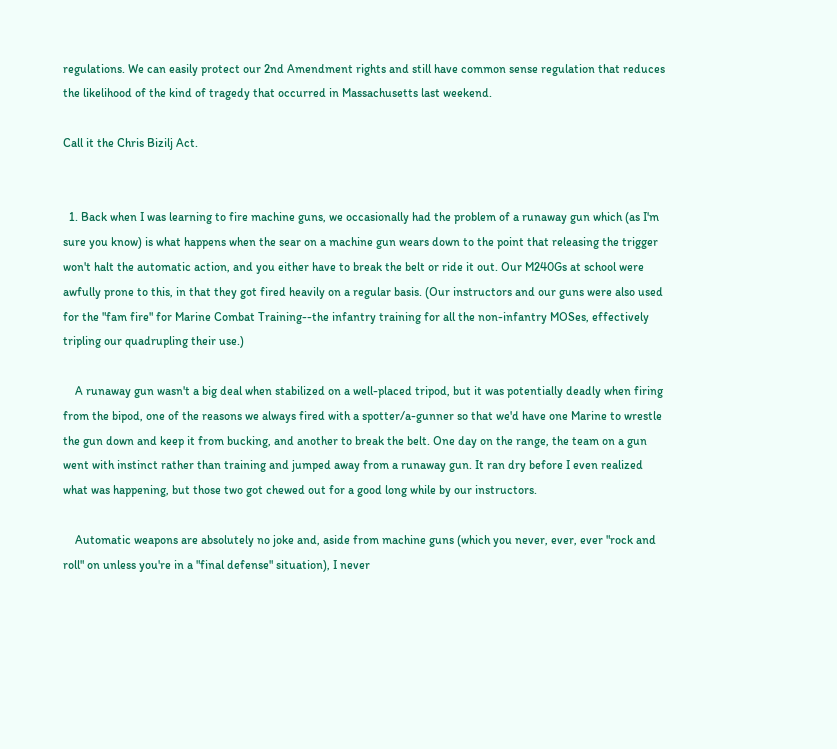regulations. We can easily protect our 2nd Amendment rights and still have common sense regulation that reduces the likelihood of the kind of tragedy that occurred in Massachusetts last weekend.

Call it the Chris Bizilj Act.


  1. Back when I was learning to fire machine guns, we occasionally had the problem of a runaway gun which (as I'm sure you know) is what happens when the sear on a machine gun wears down to the point that releasing the trigger won't halt the automatic action, and you either have to break the belt or ride it out. Our M240Gs at school were awfully prone to this, in that they got fired heavily on a regular basis. (Our instructors and our guns were also used for the "fam fire" for Marine Combat Training--the infantry training for all the non-infantry MOSes, effectively tripling our quadrupling their use.)

    A runaway gun wasn't a big deal when stabilized on a well-placed tripod, but it was potentially deadly when firing from the bipod, one of the reasons we always fired with a spotter/a-gunner so that we'd have one Marine to wrestle the gun down and keep it from bucking, and another to break the belt. One day on the range, the team on a gun went with instinct rather than training and jumped away from a runaway gun. It ran dry before I even realized what was happening, but those two got chewed out for a good long while by our instructors.

    Automatic weapons are absolutely no joke and, aside from machine guns (which you never, ever, ever "rock and roll" on unless you're in a "final defense" situation), I never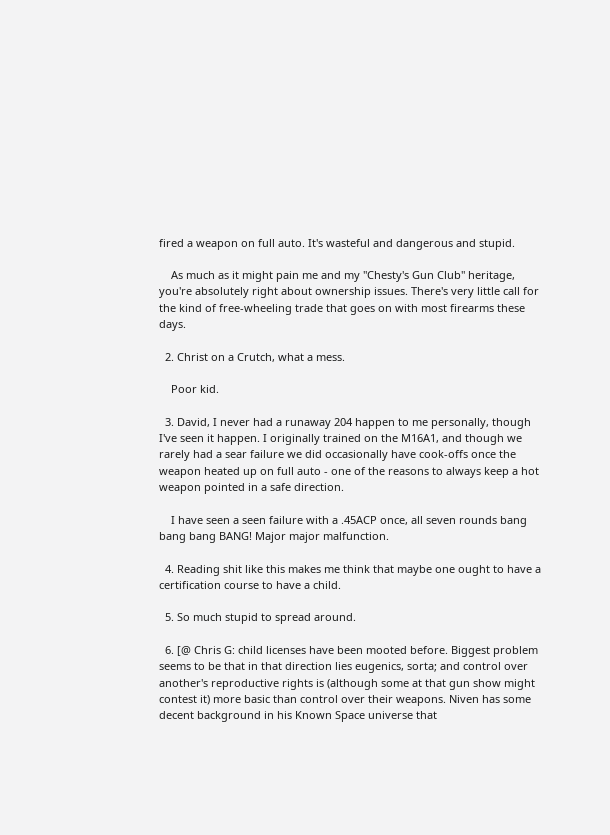fired a weapon on full auto. It's wasteful and dangerous and stupid.

    As much as it might pain me and my "Chesty's Gun Club" heritage, you're absolutely right about ownership issues. There's very little call for the kind of free-wheeling trade that goes on with most firearms these days.

  2. Christ on a Crutch, what a mess.

    Poor kid.

  3. David, I never had a runaway 204 happen to me personally, though I've seen it happen. I originally trained on the M16A1, and though we rarely had a sear failure we did occasionally have cook-offs once the weapon heated up on full auto - one of the reasons to always keep a hot weapon pointed in a safe direction.

    I have seen a seen failure with a .45ACP once, all seven rounds bang bang bang BANG! Major major malfunction.

  4. Reading shit like this makes me think that maybe one ought to have a certification course to have a child.

  5. So much stupid to spread around.

  6. [@ Chris G: child licenses have been mooted before. Biggest problem seems to be that in that direction lies eugenics, sorta; and control over another's reproductive rights is (although some at that gun show might contest it) more basic than control over their weapons. Niven has some decent background in his Known Space universe that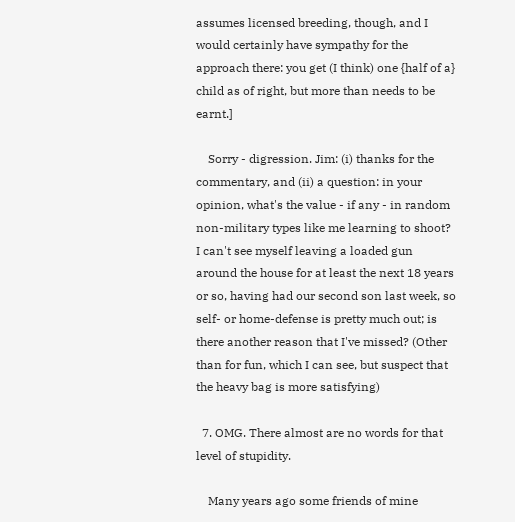assumes licensed breeding, though, and I would certainly have sympathy for the approach there: you get (I think) one {half of a} child as of right, but more than needs to be earnt.]

    Sorry - digression. Jim: (i) thanks for the commentary, and (ii) a question: in your opinion, what's the value - if any - in random non-military types like me learning to shoot? I can't see myself leaving a loaded gun around the house for at least the next 18 years or so, having had our second son last week, so self- or home-defense is pretty much out; is there another reason that I've missed? (Other than for fun, which I can see, but suspect that the heavy bag is more satisfying)

  7. OMG. There almost are no words for that level of stupidity.

    Many years ago some friends of mine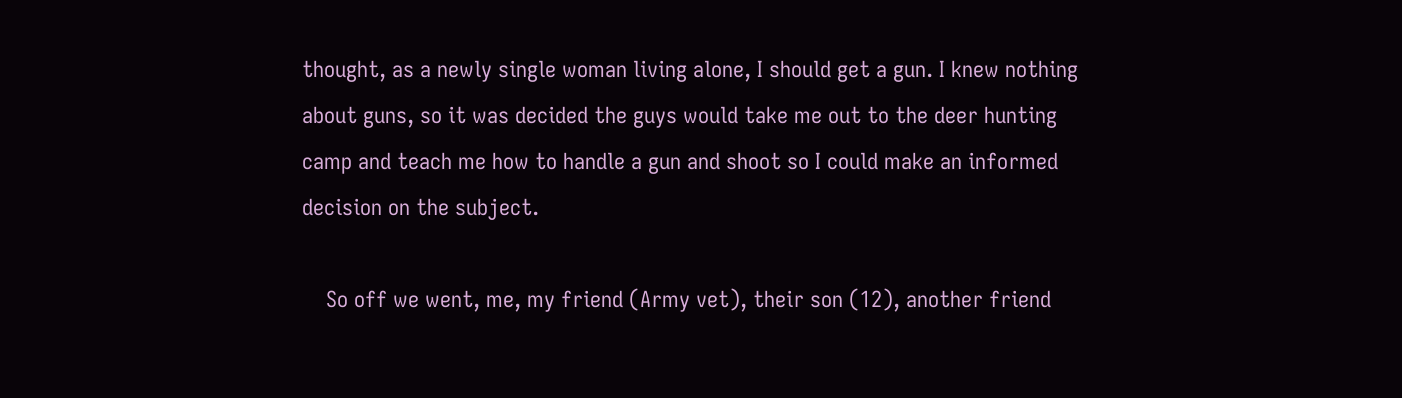thought, as a newly single woman living alone, I should get a gun. I knew nothing about guns, so it was decided the guys would take me out to the deer hunting camp and teach me how to handle a gun and shoot so I could make an informed decision on the subject.

    So off we went, me, my friend (Army vet), their son (12), another friend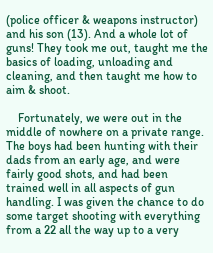(police officer & weapons instructor) and his son (13). And a whole lot of guns! They took me out, taught me the basics of loading, unloading and cleaning, and then taught me how to aim & shoot.

    Fortunately, we were out in the middle of nowhere on a private range. The boys had been hunting with their dads from an early age, and were fairly good shots, and had been trained well in all aspects of gun handling. I was given the chance to do some target shooting with everything from a 22 all the way up to a very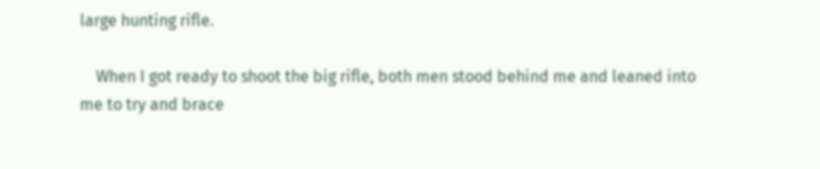large hunting rifle.

    When I got ready to shoot the big rifle, both men stood behind me and leaned into me to try and brace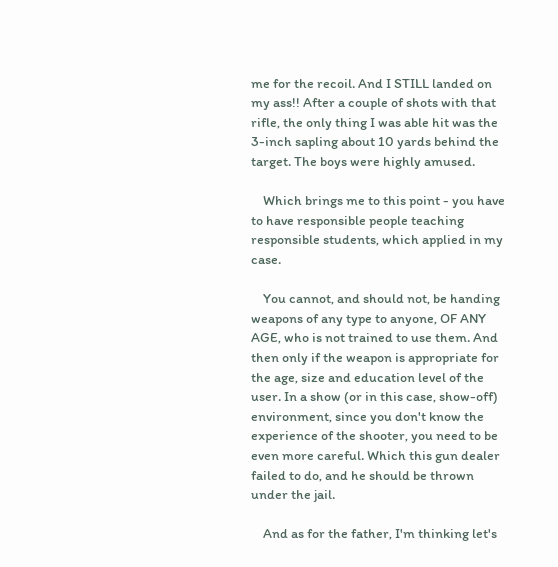me for the recoil. And I STILL landed on my ass!! After a couple of shots with that rifle, the only thing I was able hit was the 3-inch sapling about 10 yards behind the target. The boys were highly amused.

    Which brings me to this point - you have to have responsible people teaching responsible students, which applied in my case.

    You cannot, and should not, be handing weapons of any type to anyone, OF ANY AGE, who is not trained to use them. And then only if the weapon is appropriate for the age, size and education level of the user. In a show (or in this case, show-off) environment, since you don't know the experience of the shooter, you need to be even more careful. Which this gun dealer failed to do, and he should be thrown under the jail.

    And as for the father, I'm thinking let's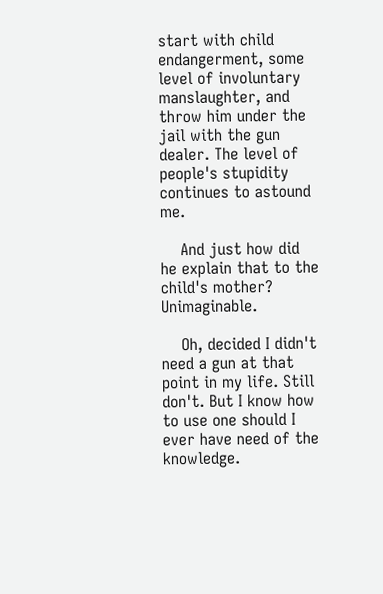start with child endangerment, some level of involuntary manslaughter, and throw him under the jail with the gun dealer. The level of people's stupidity continues to astound me.

    And just how did he explain that to the child's mother? Unimaginable.

    Oh, decided I didn't need a gun at that point in my life. Still don't. But I know how to use one should I ever have need of the knowledge.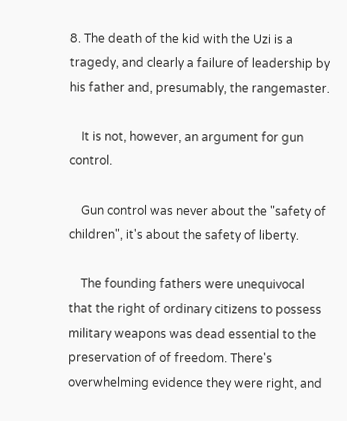8. The death of the kid with the Uzi is a tragedy, and clearly a failure of leadership by his father and, presumably, the rangemaster.

    It is not, however, an argument for gun control.

    Gun control was never about the "safety of children", it's about the safety of liberty.

    The founding fathers were unequivocal that the right of ordinary citizens to possess military weapons was dead essential to the preservation of of freedom. There's overwhelming evidence they were right, and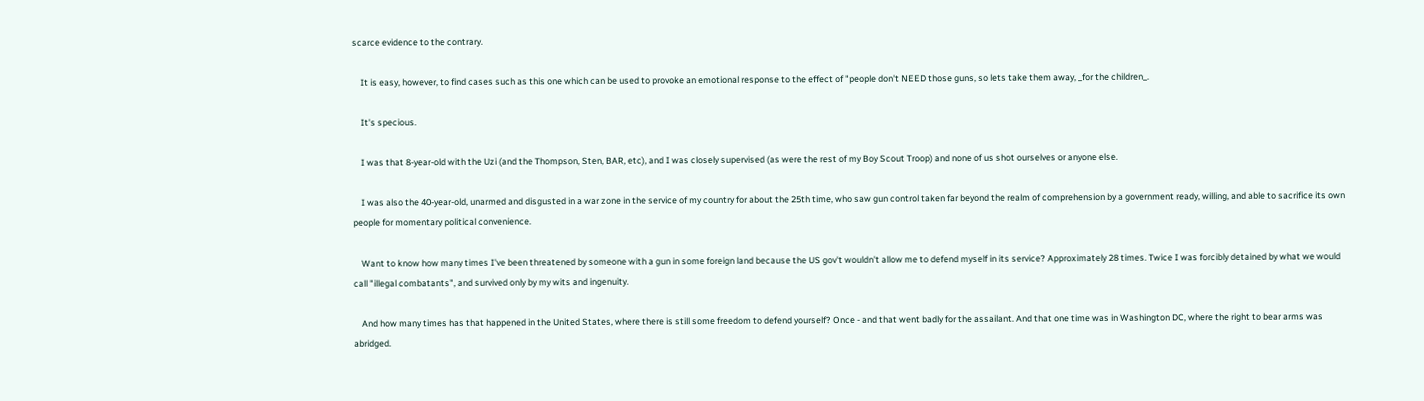scarce evidence to the contrary.

    It is easy, however, to find cases such as this one which can be used to provoke an emotional response to the effect of "people don't NEED those guns, so lets take them away, _for the children_.

    It's specious.

    I was that 8-year-old with the Uzi (and the Thompson, Sten, BAR, etc), and I was closely supervised (as were the rest of my Boy Scout Troop) and none of us shot ourselves or anyone else.

    I was also the 40-year-old, unarmed and disgusted in a war zone in the service of my country for about the 25th time, who saw gun control taken far beyond the realm of comprehension by a government ready, willing, and able to sacrifice its own people for momentary political convenience.

    Want to know how many times I've been threatened by someone with a gun in some foreign land because the US gov't wouldn't allow me to defend myself in its service? Approximately 28 times. Twice I was forcibly detained by what we would call "illegal combatants", and survived only by my wits and ingenuity.

    And how many times has that happened in the United States, where there is still some freedom to defend yourself? Once - and that went badly for the assailant. And that one time was in Washington DC, where the right to bear arms was abridged.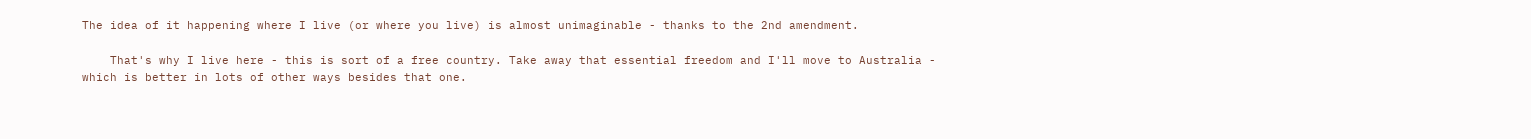The idea of it happening where I live (or where you live) is almost unimaginable - thanks to the 2nd amendment.

    That's why I live here - this is sort of a free country. Take away that essential freedom and I'll move to Australia - which is better in lots of other ways besides that one.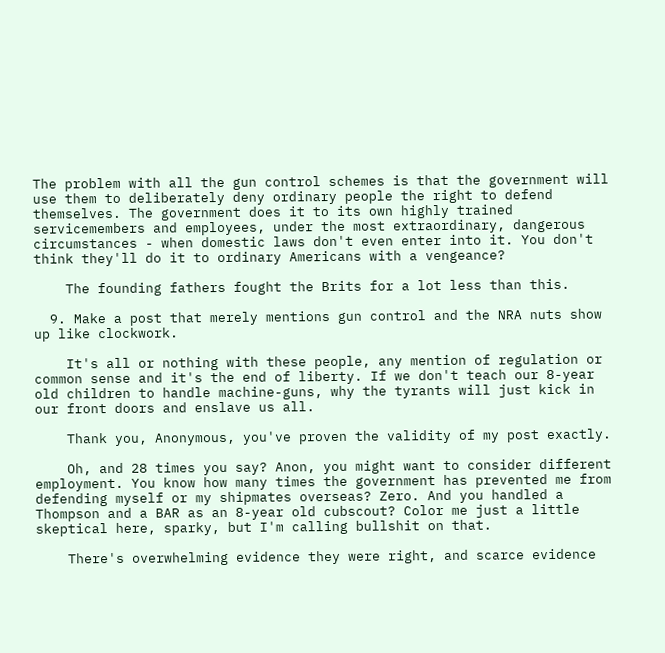The problem with all the gun control schemes is that the government will use them to deliberately deny ordinary people the right to defend themselves. The government does it to its own highly trained servicemembers and employees, under the most extraordinary, dangerous circumstances - when domestic laws don't even enter into it. You don't think they'll do it to ordinary Americans with a vengeance?

    The founding fathers fought the Brits for a lot less than this.

  9. Make a post that merely mentions gun control and the NRA nuts show up like clockwork.

    It's all or nothing with these people, any mention of regulation or common sense and it's the end of liberty. If we don't teach our 8-year old children to handle machine-guns, why the tyrants will just kick in our front doors and enslave us all.

    Thank you, Anonymous, you've proven the validity of my post exactly.

    Oh, and 28 times you say? Anon, you might want to consider different employment. You know how many times the government has prevented me from defending myself or my shipmates overseas? Zero. And you handled a Thompson and a BAR as an 8-year old cubscout? Color me just a little skeptical here, sparky, but I'm calling bullshit on that.

    There's overwhelming evidence they were right, and scarce evidence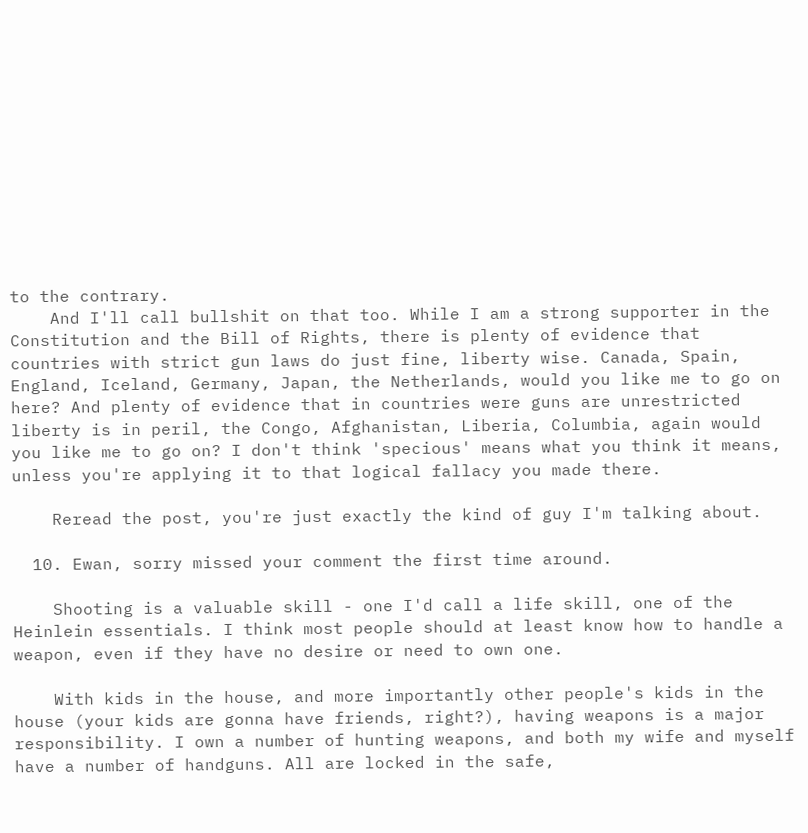to the contrary.
    And I'll call bullshit on that too. While I am a strong supporter in the Constitution and the Bill of Rights, there is plenty of evidence that countries with strict gun laws do just fine, liberty wise. Canada, Spain, England, Iceland, Germany, Japan, the Netherlands, would you like me to go on here? And plenty of evidence that in countries were guns are unrestricted liberty is in peril, the Congo, Afghanistan, Liberia, Columbia, again would you like me to go on? I don't think 'specious' means what you think it means, unless you're applying it to that logical fallacy you made there.

    Reread the post, you're just exactly the kind of guy I'm talking about.

  10. Ewan, sorry missed your comment the first time around.

    Shooting is a valuable skill - one I'd call a life skill, one of the Heinlein essentials. I think most people should at least know how to handle a weapon, even if they have no desire or need to own one.

    With kids in the house, and more importantly other people's kids in the house (your kids are gonna have friends, right?), having weapons is a major responsibility. I own a number of hunting weapons, and both my wife and myself have a number of handguns. All are locked in the safe,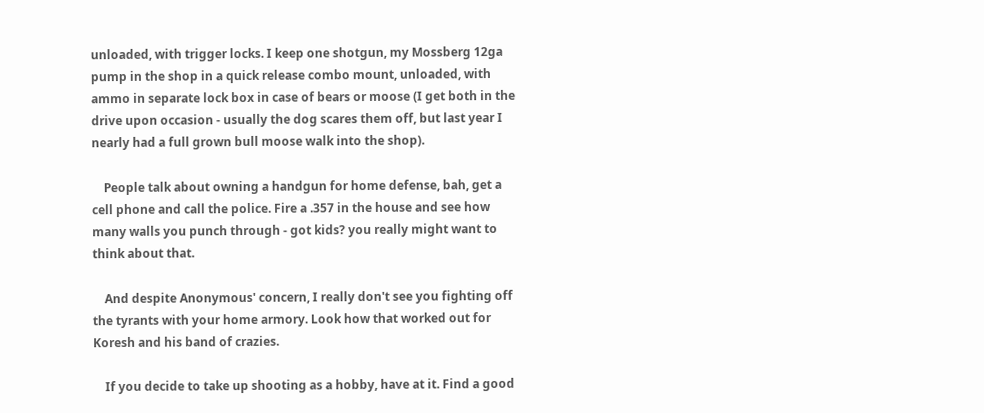unloaded, with trigger locks. I keep one shotgun, my Mossberg 12ga pump in the shop in a quick release combo mount, unloaded, with ammo in separate lock box in case of bears or moose (I get both in the drive upon occasion - usually the dog scares them off, but last year I nearly had a full grown bull moose walk into the shop).

    People talk about owning a handgun for home defense, bah, get a cell phone and call the police. Fire a .357 in the house and see how many walls you punch through - got kids? you really might want to think about that.

    And despite Anonymous' concern, I really don't see you fighting off the tyrants with your home armory. Look how that worked out for Koresh and his band of crazies.

    If you decide to take up shooting as a hobby, have at it. Find a good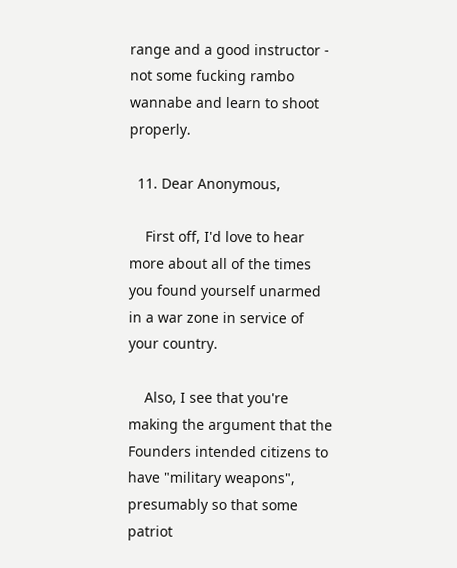range and a good instructor - not some fucking rambo wannabe and learn to shoot properly.

  11. Dear Anonymous,

    First off, I'd love to hear more about all of the times you found yourself unarmed in a war zone in service of your country.

    Also, I see that you're making the argument that the Founders intended citizens to have "military weapons", presumably so that some patriot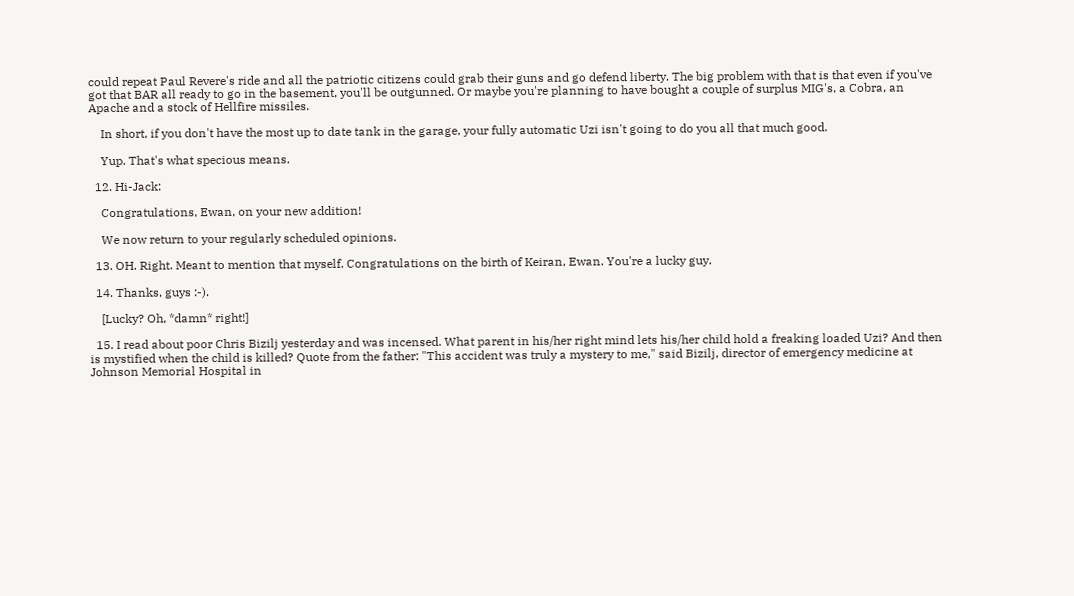could repeat Paul Revere's ride and all the patriotic citizens could grab their guns and go defend liberty. The big problem with that is that even if you've got that BAR all ready to go in the basement, you'll be outgunned. Or maybe you're planning to have bought a couple of surplus MIG's, a Cobra, an Apache and a stock of Hellfire missiles.

    In short, if you don't have the most up to date tank in the garage, your fully automatic Uzi isn't going to do you all that much good.

    Yup. That's what specious means.

  12. Hi-Jack:

    Congratulations, Ewan, on your new addition!

    We now return to your regularly scheduled opinions.

  13. OH. Right. Meant to mention that myself. Congratulations on the birth of Keiran, Ewan. You're a lucky guy.

  14. Thanks, guys :-).

    [Lucky? Oh, *damn* right!]

  15. I read about poor Chris Bizilj yesterday and was incensed. What parent in his/her right mind lets his/her child hold a freaking loaded Uzi? And then is mystified when the child is killed? Quote from the father: "This accident was truly a mystery to me," said Bizilj, director of emergency medicine at Johnson Memorial Hospital in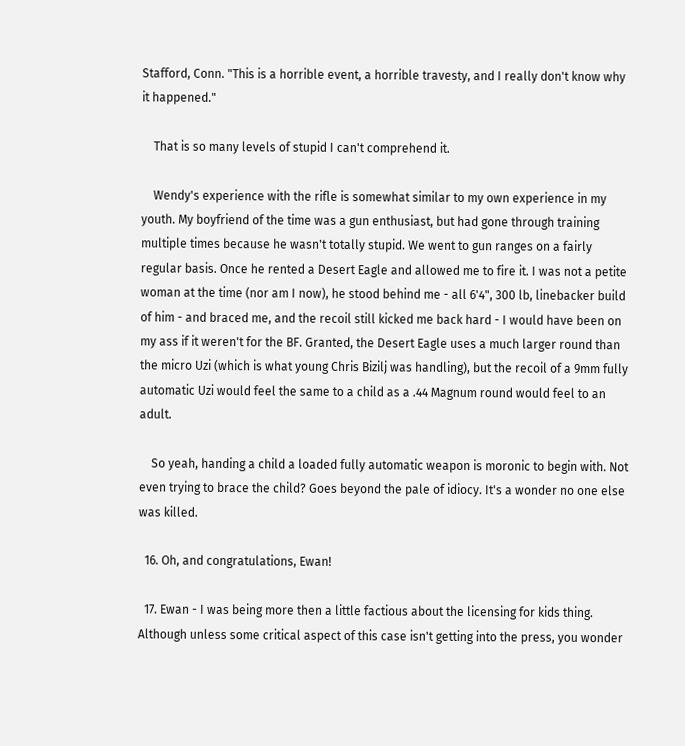Stafford, Conn. "This is a horrible event, a horrible travesty, and I really don't know why it happened."

    That is so many levels of stupid I can't comprehend it.

    Wendy's experience with the rifle is somewhat similar to my own experience in my youth. My boyfriend of the time was a gun enthusiast, but had gone through training multiple times because he wasn't totally stupid. We went to gun ranges on a fairly regular basis. Once he rented a Desert Eagle and allowed me to fire it. I was not a petite woman at the time (nor am I now), he stood behind me - all 6'4", 300 lb, linebacker build of him - and braced me, and the recoil still kicked me back hard - I would have been on my ass if it weren't for the BF. Granted, the Desert Eagle uses a much larger round than the micro Uzi (which is what young Chris Bizilj was handling), but the recoil of a 9mm fully automatic Uzi would feel the same to a child as a .44 Magnum round would feel to an adult.

    So yeah, handing a child a loaded fully automatic weapon is moronic to begin with. Not even trying to brace the child? Goes beyond the pale of idiocy. It's a wonder no one else was killed.

  16. Oh, and congratulations, Ewan!

  17. Ewan - I was being more then a little factious about the licensing for kids thing. Although unless some critical aspect of this case isn't getting into the press, you wonder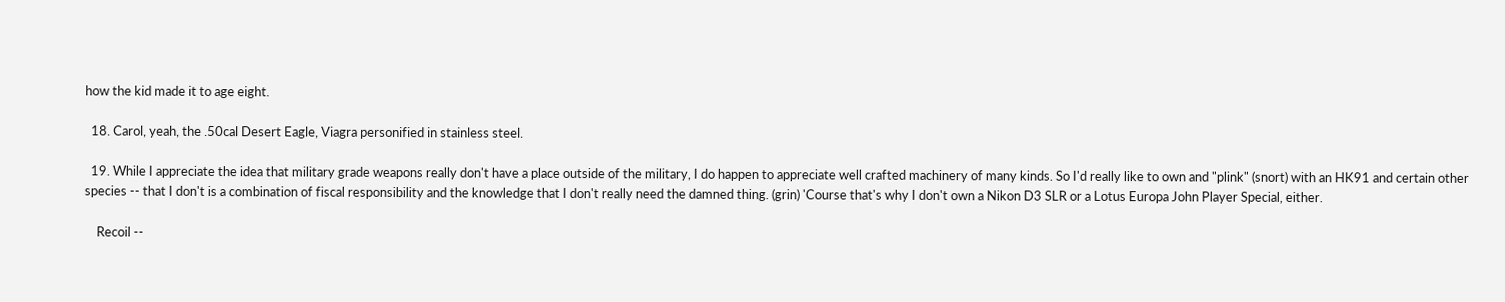how the kid made it to age eight.

  18. Carol, yeah, the .50cal Desert Eagle, Viagra personified in stainless steel.

  19. While I appreciate the idea that military grade weapons really don't have a place outside of the military, I do happen to appreciate well crafted machinery of many kinds. So I'd really like to own and "plink" (snort) with an HK91 and certain other species -- that I don't is a combination of fiscal responsibility and the knowledge that I don't really need the damned thing. (grin) 'Course that's why I don't own a Nikon D3 SLR or a Lotus Europa John Player Special, either.

    Recoil --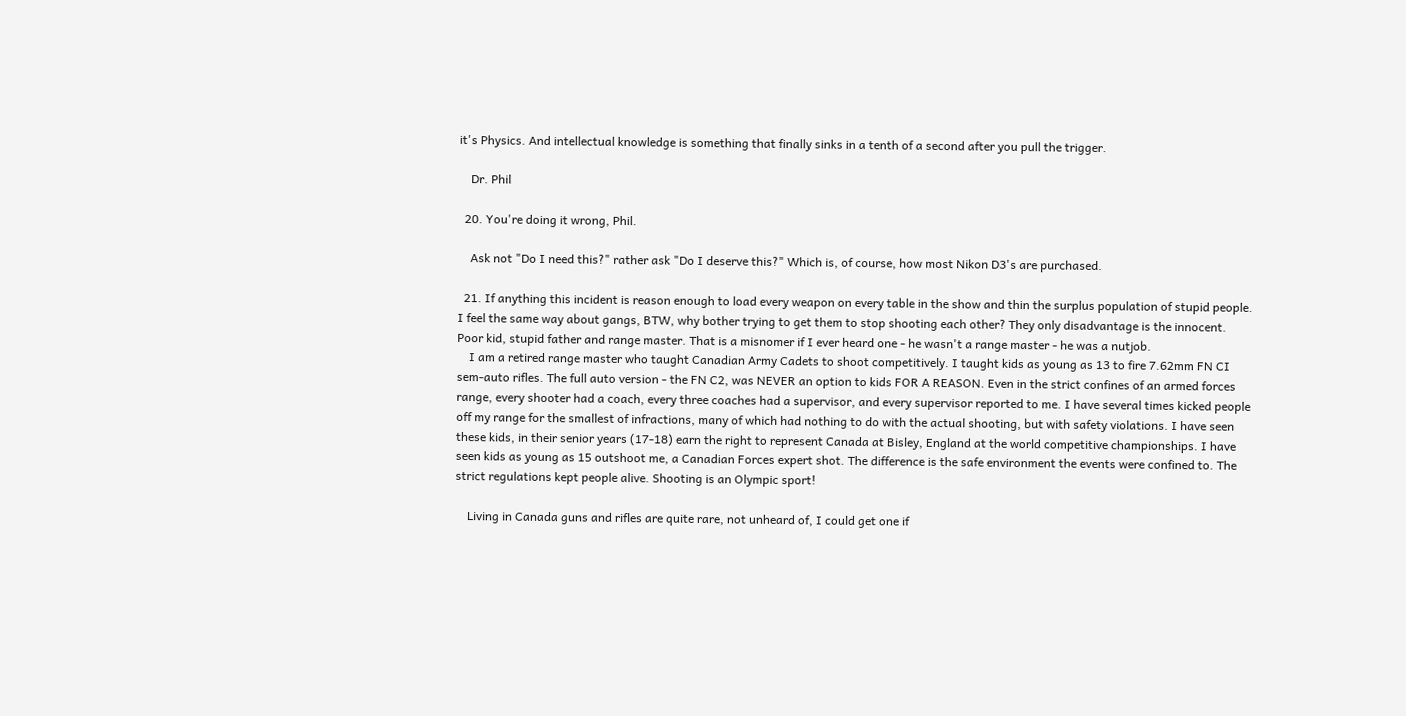it's Physics. And intellectual knowledge is something that finally sinks in a tenth of a second after you pull the trigger.

    Dr. Phil

  20. You're doing it wrong, Phil.

    Ask not "Do I need this?" rather ask "Do I deserve this?" Which is, of course, how most Nikon D3's are purchased.

  21. If anything this incident is reason enough to load every weapon on every table in the show and thin the surplus population of stupid people. I feel the same way about gangs, BTW, why bother trying to get them to stop shooting each other? They only disadvantage is the innocent. Poor kid, stupid father and range master. That is a misnomer if I ever heard one - he wasn't a range master - he was a nutjob.
    I am a retired range master who taught Canadian Army Cadets to shoot competitively. I taught kids as young as 13 to fire 7.62mm FN CI sem-auto rifles. The full auto version - the FN C2, was NEVER an option to kids FOR A REASON. Even in the strict confines of an armed forces range, every shooter had a coach, every three coaches had a supervisor, and every supervisor reported to me. I have several times kicked people off my range for the smallest of infractions, many of which had nothing to do with the actual shooting, but with safety violations. I have seen these kids, in their senior years (17-18) earn the right to represent Canada at Bisley, England at the world competitive championships. I have seen kids as young as 15 outshoot me, a Canadian Forces expert shot. The difference is the safe environment the events were confined to. The strict regulations kept people alive. Shooting is an Olympic sport!

    Living in Canada guns and rifles are quite rare, not unheard of, I could get one if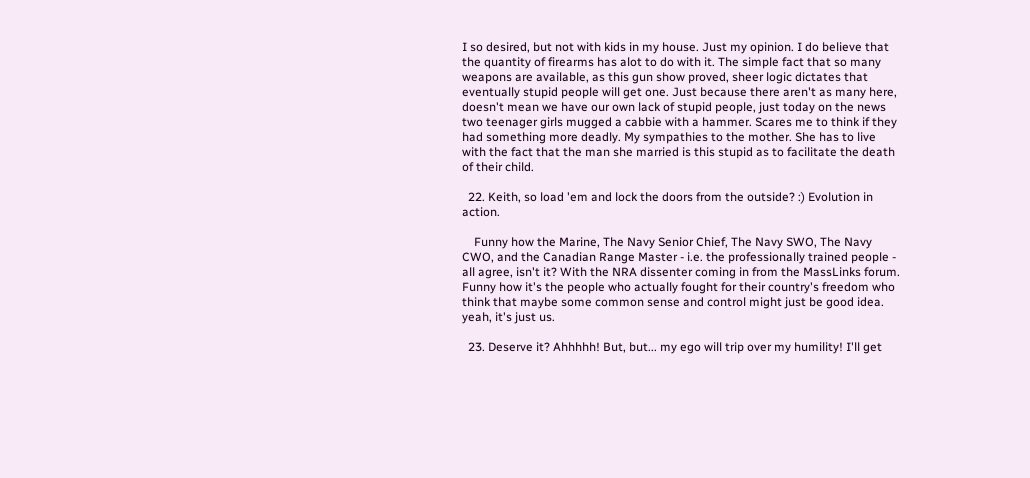I so desired, but not with kids in my house. Just my opinion. I do believe that the quantity of firearms has alot to do with it. The simple fact that so many weapons are available, as this gun show proved, sheer logic dictates that eventually stupid people will get one. Just because there aren't as many here, doesn't mean we have our own lack of stupid people, just today on the news two teenager girls mugged a cabbie with a hammer. Scares me to think if they had something more deadly. My sympathies to the mother. She has to live with the fact that the man she married is this stupid as to facilitate the death of their child.

  22. Keith, so load 'em and lock the doors from the outside? :) Evolution in action.

    Funny how the Marine, The Navy Senior Chief, The Navy SWO, The Navy CWO, and the Canadian Range Master - i.e. the professionally trained people - all agree, isn't it? With the NRA dissenter coming in from the MassLinks forum. Funny how it's the people who actually fought for their country's freedom who think that maybe some common sense and control might just be good idea. yeah, it's just us.

  23. Deserve it? Ahhhhh! But, but... my ego will trip over my humility! I'll get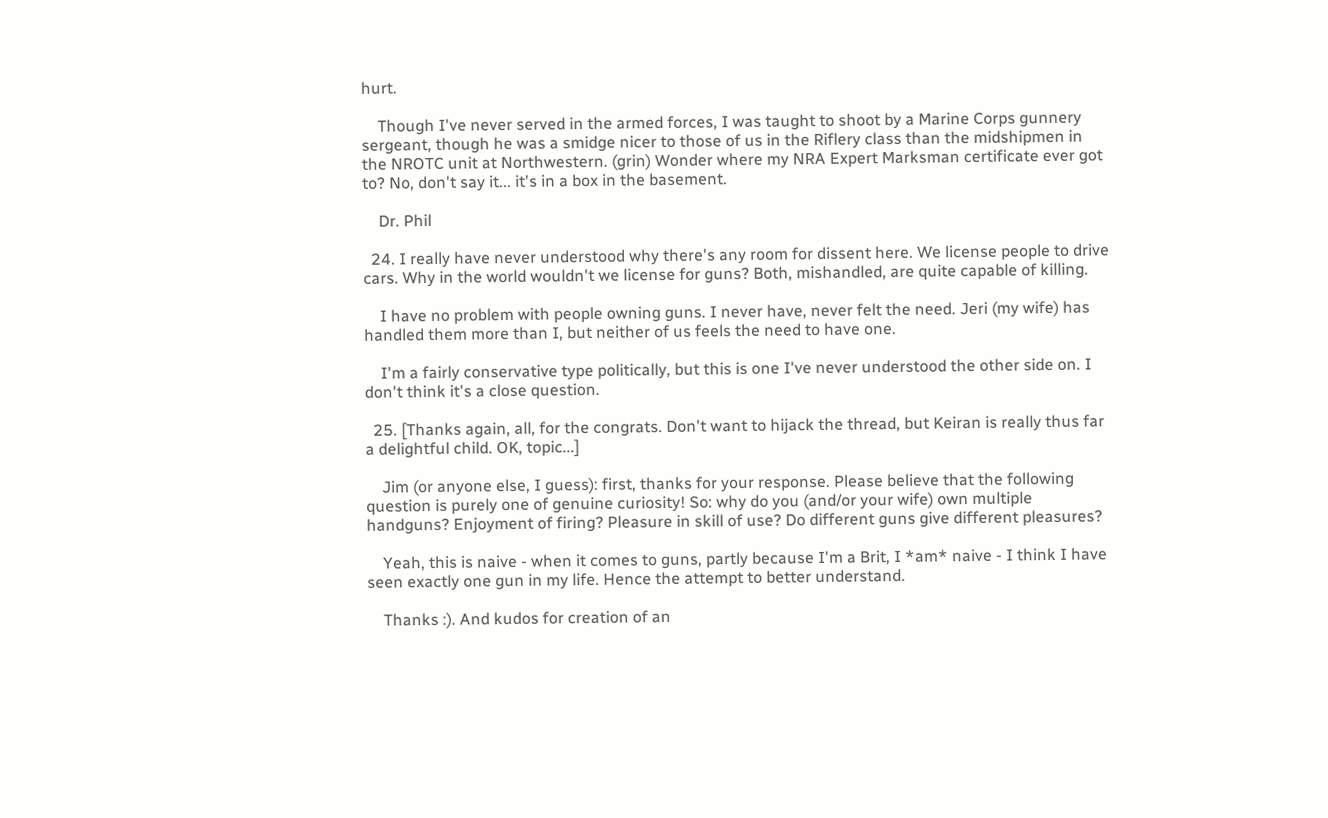hurt.

    Though I've never served in the armed forces, I was taught to shoot by a Marine Corps gunnery sergeant, though he was a smidge nicer to those of us in the Riflery class than the midshipmen in the NROTC unit at Northwestern. (grin) Wonder where my NRA Expert Marksman certificate ever got to? No, don't say it... it's in a box in the basement.

    Dr. Phil

  24. I really have never understood why there's any room for dissent here. We license people to drive cars. Why in the world wouldn't we license for guns? Both, mishandled, are quite capable of killing.

    I have no problem with people owning guns. I never have, never felt the need. Jeri (my wife) has handled them more than I, but neither of us feels the need to have one.

    I'm a fairly conservative type politically, but this is one I've never understood the other side on. I don't think it's a close question.

  25. [Thanks again, all, for the congrats. Don't want to hijack the thread, but Keiran is really thus far a delightful child. OK, topic...]

    Jim (or anyone else, I guess): first, thanks for your response. Please believe that the following question is purely one of genuine curiosity! So: why do you (and/or your wife) own multiple handguns? Enjoyment of firing? Pleasure in skill of use? Do different guns give different pleasures?

    Yeah, this is naive - when it comes to guns, partly because I'm a Brit, I *am* naive - I think I have seen exactly one gun in my life. Hence the attempt to better understand.

    Thanks :). And kudos for creation of an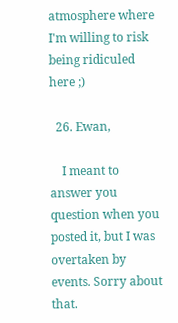atmosphere where I'm willing to risk being ridiculed here ;)

  26. Ewan,

    I meant to answer you question when you posted it, but I was overtaken by events. Sorry about that.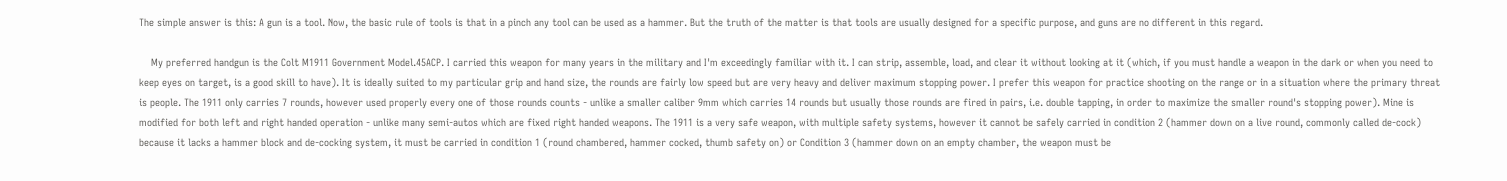The simple answer is this: A gun is a tool. Now, the basic rule of tools is that in a pinch any tool can be used as a hammer. But the truth of the matter is that tools are usually designed for a specific purpose, and guns are no different in this regard.

    My preferred handgun is the Colt M1911 Government Model.45ACP. I carried this weapon for many years in the military and I'm exceedingly familiar with it. I can strip, assemble, load, and clear it without looking at it (which, if you must handle a weapon in the dark or when you need to keep eyes on target, is a good skill to have). It is ideally suited to my particular grip and hand size, the rounds are fairly low speed but are very heavy and deliver maximum stopping power. I prefer this weapon for practice shooting on the range or in a situation where the primary threat is people. The 1911 only carries 7 rounds, however used properly every one of those rounds counts - unlike a smaller caliber 9mm which carries 14 rounds but usually those rounds are fired in pairs, i.e. double tapping, in order to maximize the smaller round's stopping power). Mine is modified for both left and right handed operation - unlike many semi-autos which are fixed right handed weapons. The 1911 is a very safe weapon, with multiple safety systems, however it cannot be safely carried in condition 2 (hammer down on a live round, commonly called de-cock) because it lacks a hammer block and de-cocking system, it must be carried in condition 1 (round chambered, hammer cocked, thumb safety on) or Condition 3 (hammer down on an empty chamber, the weapon must be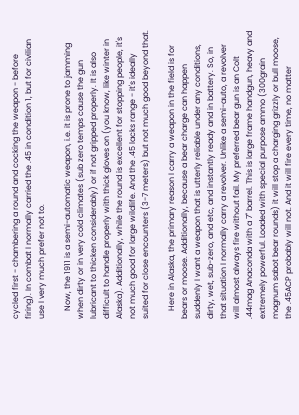cycled first - chambering a round and cocking the weapon - before firing). In combat I normally carried the .45 in condition 1, but for civilian use I very much prefer not to.

    Now, the 1911 is a semi-automatic weapon, i.e. it is prone to jamming when dirty or in very cold climates (sub zero temps cause the gun lubricant to thicken considerably) or if not gripped properly. It is also difficult to handle properly with thick gloves on (you know, like winter in Alaska). Additionally, while the round is excellent for stopping people, it's not much good for large wildlife. And the .45 lacks range - it's ideally suited for close encounters (3-7 meters) but not much good beyond that.

    Here in Alaska, the primary reason I carry a weapon in the field is for bears or moose. Additionally, because a bear charge can happen suddenly I want a weapon that is utterly reliable under any conditions, dirty, wet, sub-zero, and etc, and instantly ready and in battery. So, in that situation I normally carry a revolver. Unlike a semi-auto, a revolver will almost always fire without fail. My preferred bear gun is an Colt .44mag Anaconda with a 7" barrel. This is large frame handgun, heavy and extremely powerful. Loaded with special purpose ammo (300grain magnum sabot bear rounds) it will stop a charging grizzly or bull moose, the .45ACP probably will not. And it will fire every time, no matter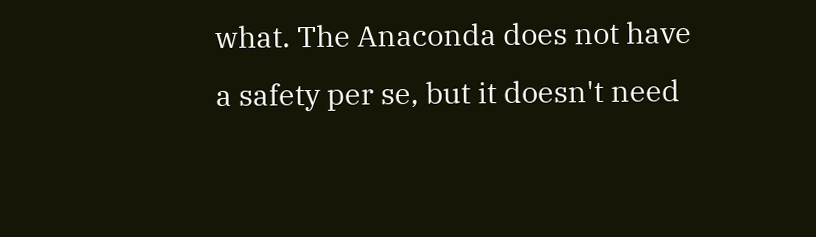what. The Anaconda does not have a safety per se, but it doesn't need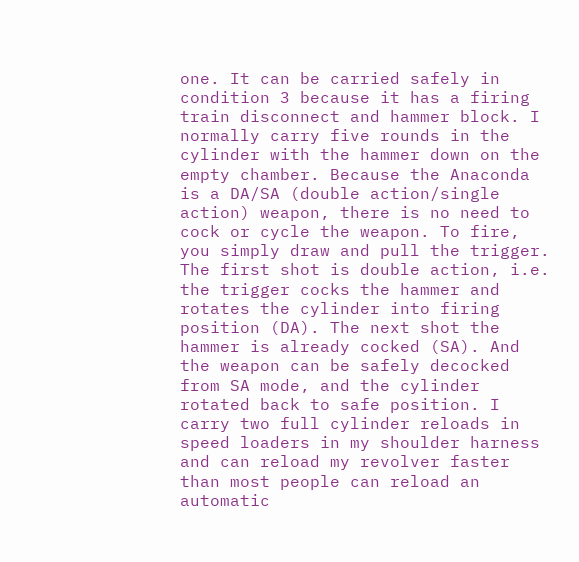one. It can be carried safely in condition 3 because it has a firing train disconnect and hammer block. I normally carry five rounds in the cylinder with the hammer down on the empty chamber. Because the Anaconda is a DA/SA (double action/single action) weapon, there is no need to cock or cycle the weapon. To fire, you simply draw and pull the trigger. The first shot is double action, i.e. the trigger cocks the hammer and rotates the cylinder into firing position (DA). The next shot the hammer is already cocked (SA). And the weapon can be safely decocked from SA mode, and the cylinder rotated back to safe position. I carry two full cylinder reloads in speed loaders in my shoulder harness and can reload my revolver faster than most people can reload an automatic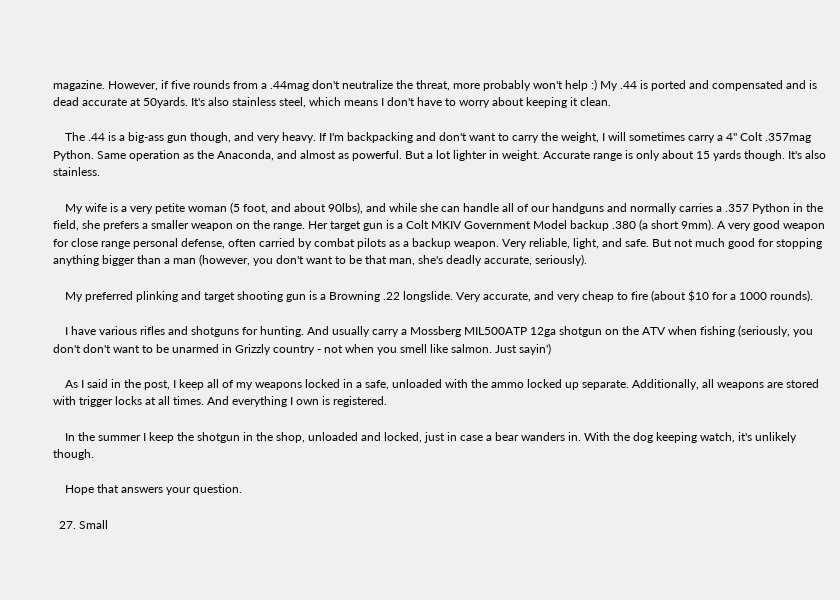magazine. However, if five rounds from a .44mag don't neutralize the threat, more probably won't help :) My .44 is ported and compensated and is dead accurate at 50yards. It's also stainless steel, which means I don't have to worry about keeping it clean.

    The .44 is a big-ass gun though, and very heavy. If I'm backpacking and don't want to carry the weight, I will sometimes carry a 4" Colt .357mag Python. Same operation as the Anaconda, and almost as powerful. But a lot lighter in weight. Accurate range is only about 15 yards though. It's also stainless.

    My wife is a very petite woman (5 foot, and about 90lbs), and while she can handle all of our handguns and normally carries a .357 Python in the field, she prefers a smaller weapon on the range. Her target gun is a Colt MKIV Government Model backup .380 (a short 9mm). A very good weapon for close range personal defense, often carried by combat pilots as a backup weapon. Very reliable, light, and safe. But not much good for stopping anything bigger than a man (however, you don't want to be that man, she's deadly accurate, seriously).

    My preferred plinking and target shooting gun is a Browning .22 longslide. Very accurate, and very cheap to fire (about $10 for a 1000 rounds).

    I have various rifles and shotguns for hunting. And usually carry a Mossberg MIL500ATP 12ga shotgun on the ATV when fishing (seriously, you don't don't want to be unarmed in Grizzly country - not when you smell like salmon. Just sayin')

    As I said in the post, I keep all of my weapons locked in a safe, unloaded with the ammo locked up separate. Additionally, all weapons are stored with trigger locks at all times. And everything I own is registered.

    In the summer I keep the shotgun in the shop, unloaded and locked, just in case a bear wanders in. With the dog keeping watch, it's unlikely though.

    Hope that answers your question.

  27. Small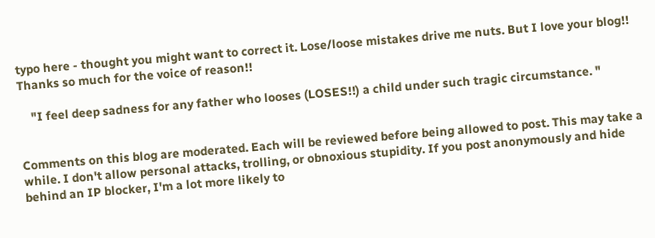typo here - thought you might want to correct it. Lose/loose mistakes drive me nuts. But I love your blog!! Thanks so much for the voice of reason!!

    "I feel deep sadness for any father who looses (LOSES!!) a child under such tragic circumstance. "


Comments on this blog are moderated. Each will be reviewed before being allowed to post. This may take a while. I don't allow personal attacks, trolling, or obnoxious stupidity. If you post anonymously and hide behind an IP blocker, I'm a lot more likely to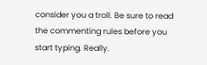consider you a troll. Be sure to read the commenting rules before you start typing. Really.